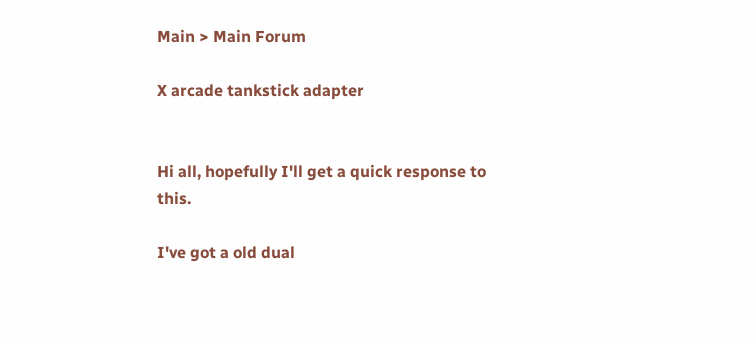Main > Main Forum

X arcade tankstick adapter


Hi all, hopefully I'll get a quick response to this.

I've got a old dual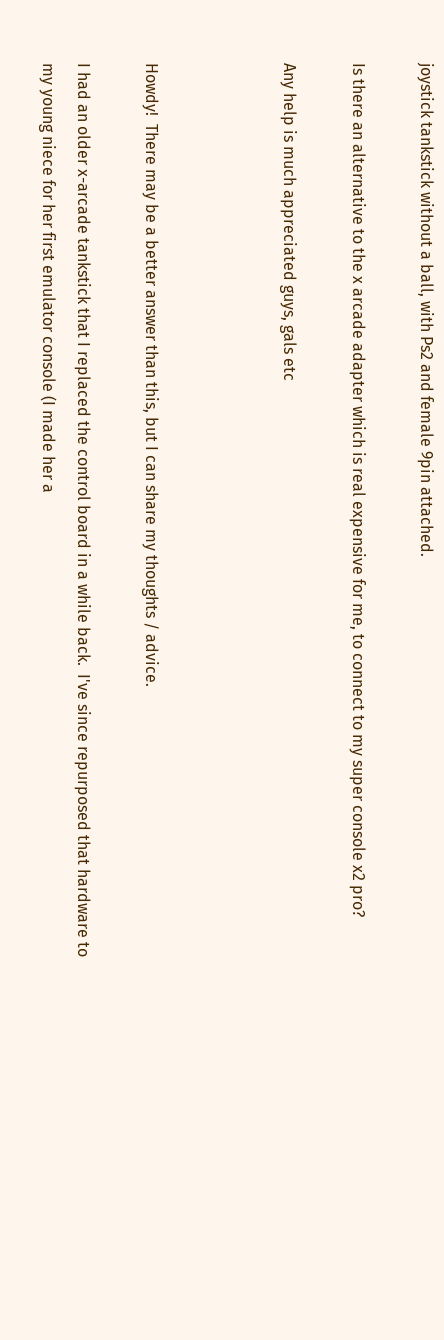joystick tankstick without a ball, with Ps2 and female 9pin attached.

Is there an alternative to the x arcade adapter which is real expensive for me, to connect to my super console x2 pro?

Any help is much appreciated guys, gals etc



Howdy!  There may be a better answer than this, but I can share my thoughts / advice.

I had an older x-arcade tankstick that I replaced the control board in a while back.  I've since repurposed that hardware to my young niece for her first emulator console (I made her a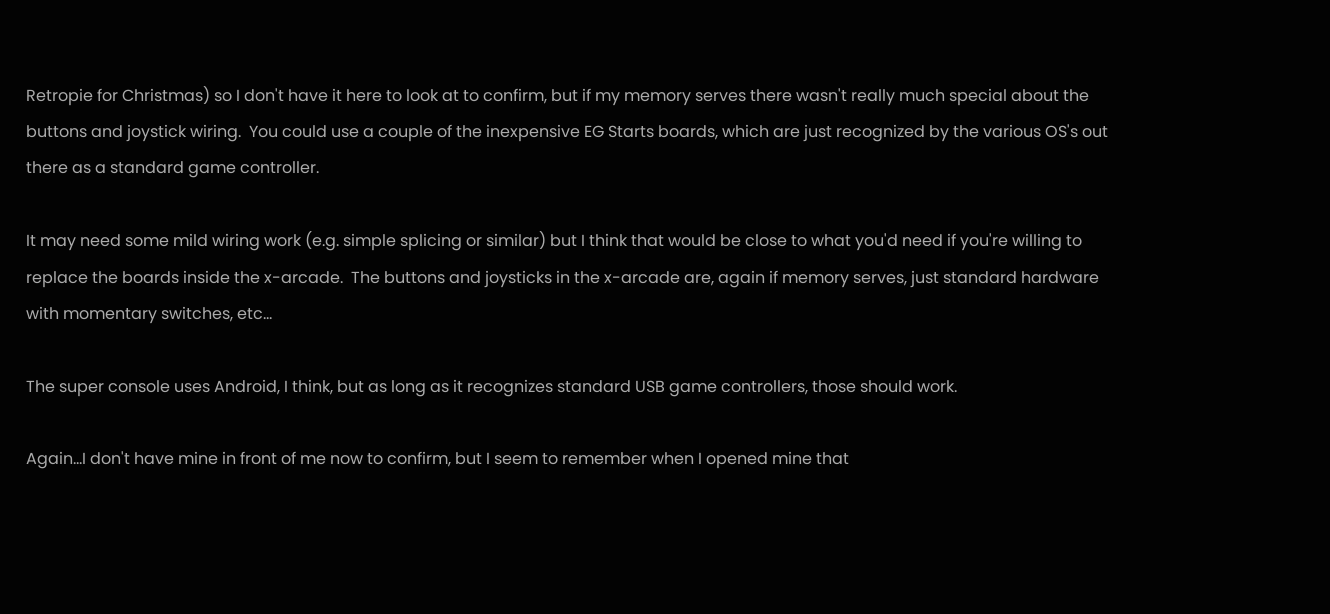Retropie for Christmas) so I don't have it here to look at to confirm, but if my memory serves there wasn't really much special about the buttons and joystick wiring.  You could use a couple of the inexpensive EG Starts boards, which are just recognized by the various OS's out there as a standard game controller.

It may need some mild wiring work (e.g. simple splicing or similar) but I think that would be close to what you'd need if you're willing to replace the boards inside the x-arcade.  The buttons and joysticks in the x-arcade are, again if memory serves, just standard hardware with momentary switches, etc...

The super console uses Android, I think, but as long as it recognizes standard USB game controllers, those should work.

Again...I don't have mine in front of me now to confirm, but I seem to remember when I opened mine that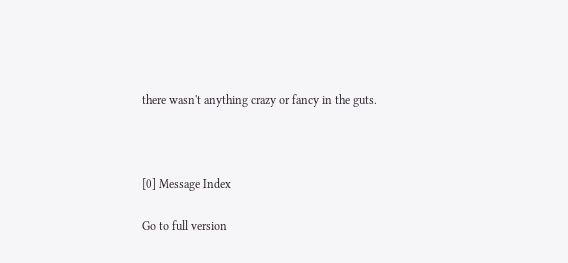there wasn't anything crazy or fancy in the guts.



[0] Message Index

Go to full version